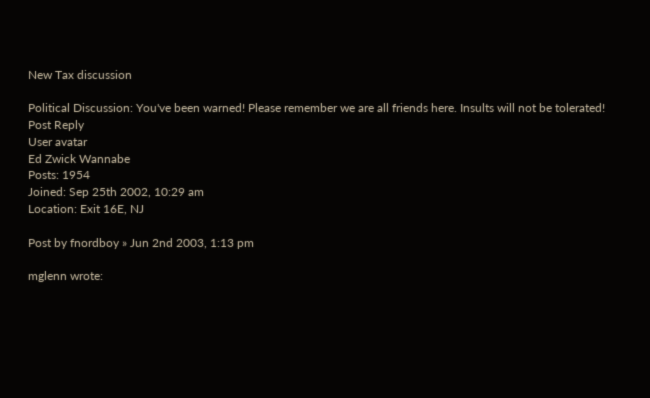New Tax discussion

Political Discussion: You've been warned! Please remember we are all friends here. Insults will not be tolerated!
Post Reply
User avatar
Ed Zwick Wannabe
Posts: 1954
Joined: Sep 25th 2002, 10:29 am
Location: Exit 16E, NJ

Post by fnordboy » Jun 2nd 2003, 1:13 pm

mglenn wrote: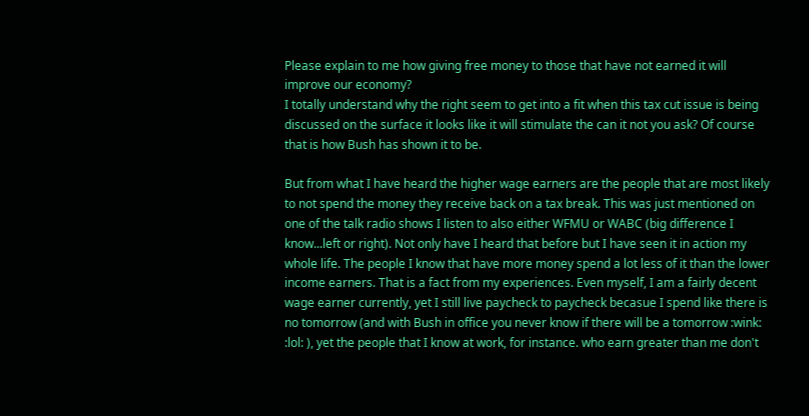Please explain to me how giving free money to those that have not earned it will improve our economy?
I totally understand why the right seem to get into a fit when this tax cut issue is being discussed on the surface it looks like it will stimulate the can it not you ask? Of course that is how Bush has shown it to be.

But from what I have heard the higher wage earners are the people that are most likely to not spend the money they receive back on a tax break. This was just mentioned on one of the talk radio shows I listen to also either WFMU or WABC (big difference I know...left or right). Not only have I heard that before but I have seen it in action my whole life. The people I know that have more money spend a lot less of it than the lower income earners. That is a fact from my experiences. Even myself, I am a fairly decent wage earner currently, yet I still live paycheck to paycheck becasue I spend like there is no tomorrow (and with Bush in office you never know if there will be a tomorrow :wink: :lol: ), yet the people that I know at work, for instance. who earn greater than me don't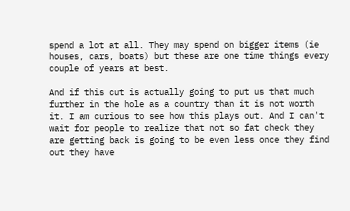spend a lot at all. They may spend on bigger items (ie houses, cars, boats) but these are one time things every couple of years at best.

And if this cut is actually going to put us that much further in the hole as a country than it is not worth it. I am curious to see how this plays out. And I can't wait for people to realize that not so fat check they are getting back is going to be even less once they find out they have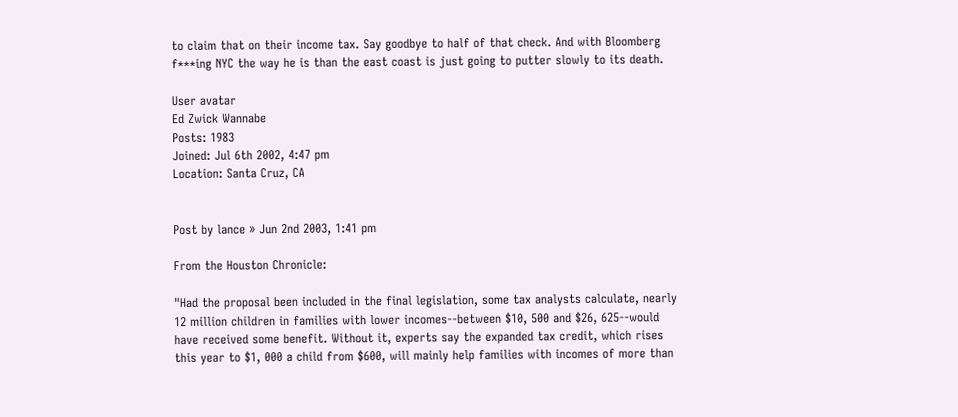to claim that on their income tax. Say goodbye to half of that check. And with Bloomberg f***ing NYC the way he is than the east coast is just going to putter slowly to its death.

User avatar
Ed Zwick Wannabe
Posts: 1983
Joined: Jul 6th 2002, 4:47 pm
Location: Santa Cruz, CA


Post by lance » Jun 2nd 2003, 1:41 pm

From the Houston Chronicle:

"Had the proposal been included in the final legislation, some tax analysts calculate, nearly 12 million children in families with lower incomes--between $10, 500 and $26, 625--would have received some benefit. Without it, experts say the expanded tax credit, which rises this year to $1, 000 a child from $600, will mainly help families with incomes of more than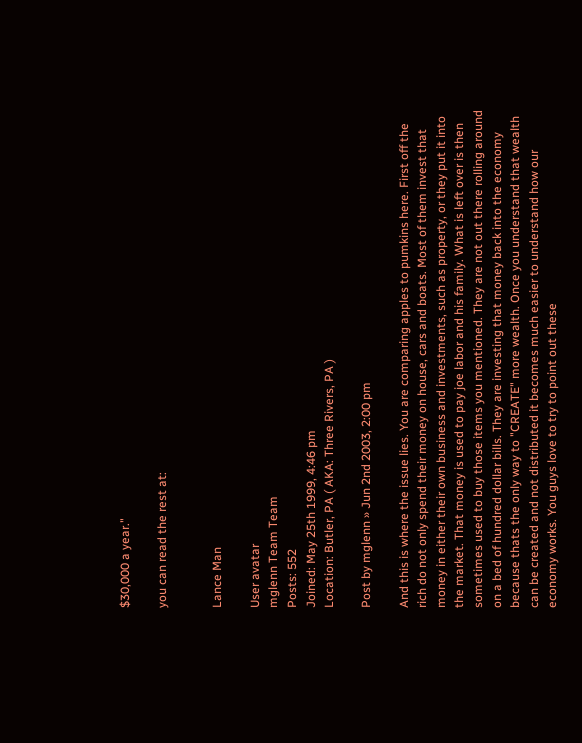$30,000 a year."

you can read the rest at:


Lance Man

User avatar
mglenn Team Team
Posts: 552
Joined: May 25th 1999, 4:46 pm
Location: Butler, PA ( AKA: Three Rivers, PA )

Post by mglenn » Jun 2nd 2003, 2:00 pm

And this is where the issue lies. You are comparing apples to pumkins here. First off the rich do not only spend their money on house, cars and boats. Most of them invest that money in either their own business and investments, such as property, or they put it into the market. That money is used to pay joe labor and his family. What is left over is then sometimes used to buy those items you mentioned. They are not out there rolling around on a bed of hundred dollar bills. They are investing that money back into the economy because thats the only way to "CREATE" more wealth. Once you understand that wealth can be created and not distributed it becomes much easier to understand how our economy works. You guys love to try to point out these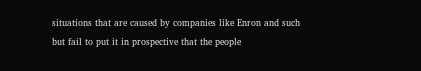situations that are caused by companies like Enron and such but fail to put it in prospective that the people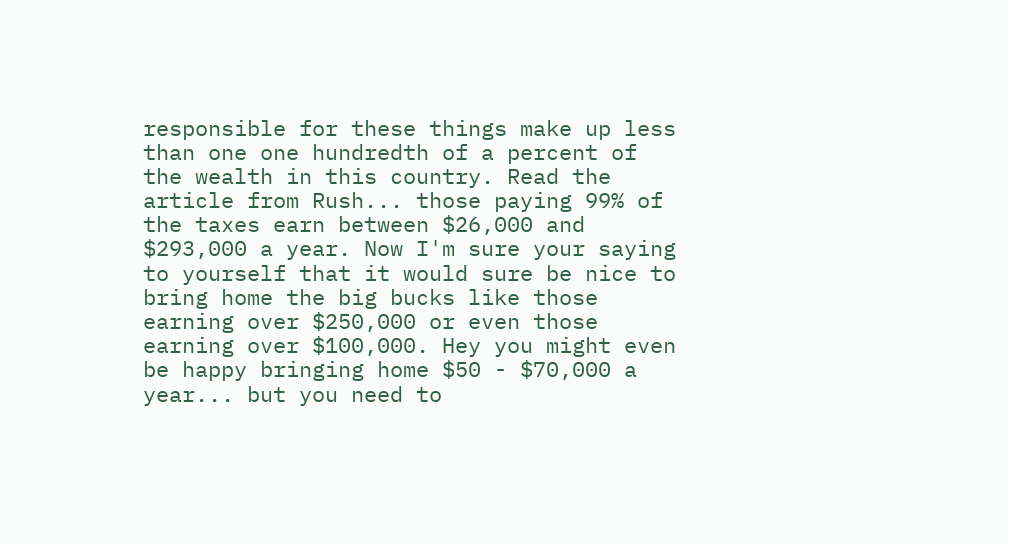responsible for these things make up less than one one hundredth of a percent of the wealth in this country. Read the article from Rush... those paying 99% of the taxes earn between $26,000 and $293,000 a year. Now I'm sure your saying to yourself that it would sure be nice to bring home the big bucks like those earning over $250,000 or even those earning over $100,000. Hey you might even be happy bringing home $50 - $70,000 a year... but you need to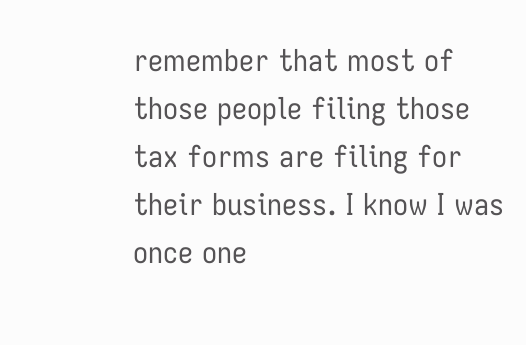remember that most of those people filing those tax forms are filing for their business. I know I was once one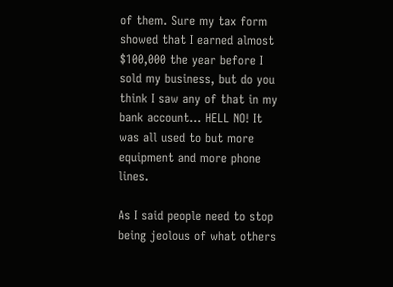of them. Sure my tax form showed that I earned almost $100,000 the year before I sold my business, but do you think I saw any of that in my bank account... HELL NO! It was all used to but more equipment and more phone lines.

As I said people need to stop being jeolous of what others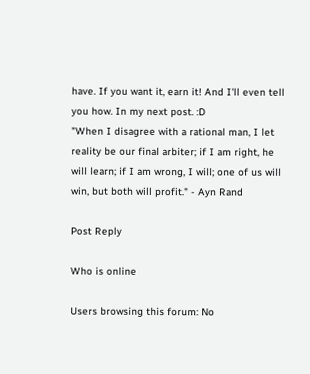have. If you want it, earn it! And I'll even tell you how. In my next post. :D
"When I disagree with a rational man, I let reality be our final arbiter; if I am right, he will learn; if I am wrong, I will; one of us will win, but both will profit." - Ayn Rand

Post Reply

Who is online

Users browsing this forum: No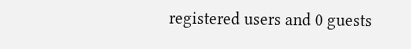registered users and 0 guests